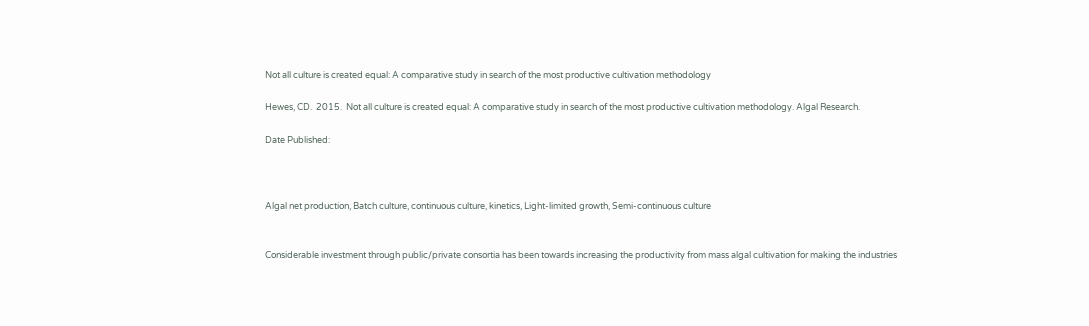Not all culture is created equal: A comparative study in search of the most productive cultivation methodology

Hewes, CD.  2015.  Not all culture is created equal: A comparative study in search of the most productive cultivation methodology. Algal Research.

Date Published:



Algal net production, Batch culture, continuous culture, kinetics, Light-limited growth, Semi-continuous culture


Considerable investment through public/private consortia has been towards increasing the productivity from mass algal cultivation for making the industries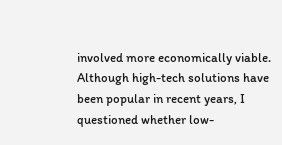involved more economically viable. Although high-tech solutions have been popular in recent years, I questioned whether low-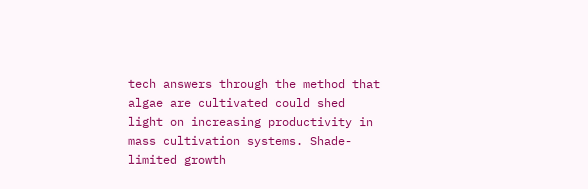tech answers through the method that algae are cultivated could shed light on increasing productivity in mass cultivation systems. Shade-limited growth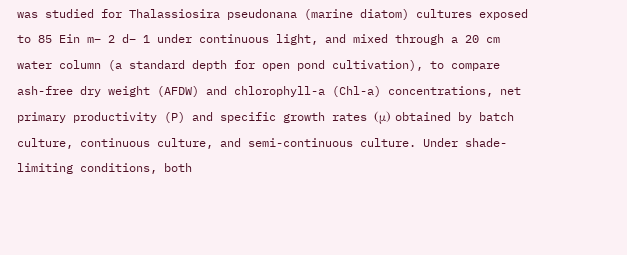was studied for Thalassiosira pseudonana (marine diatom) cultures exposed to 85 Ein m− 2 d− 1 under continuous light, and mixed through a 20 cm water column (a standard depth for open pond cultivation), to compare ash-free dry weight (AFDW) and chlorophyll-a (Chl-a) concentrations, net primary productivity (P) and specific growth rates (μ) obtained by batch culture, continuous culture, and semi-continuous culture. Under shade-limiting conditions, both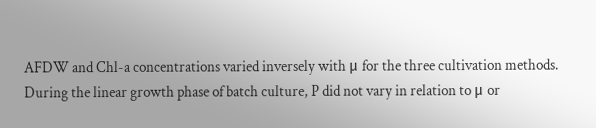AFDW and Chl-a concentrations varied inversely with μ for the three cultivation methods. During the linear growth phase of batch culture, P did not vary in relation to μ or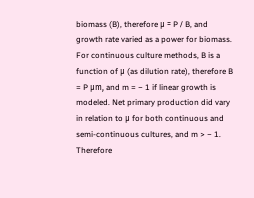biomass (B), therefore μ = P / B, and growth rate varied as a power for biomass. For continuous culture methods, B is a function of μ (as dilution rate), therefore B = P μm, and m = − 1 if linear growth is modeled. Net primary production did vary in relation to μ for both continuous and semi-continuous cultures, and m > − 1. Therefore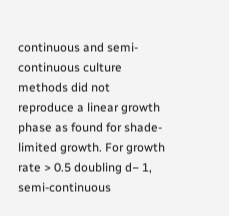continuous and semi-continuous culture methods did not reproduce a linear growth phase as found for shade-limited growth. For growth rate > 0.5 doubling d− 1, semi-continuous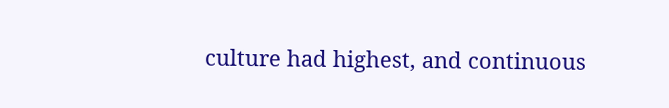culture had highest, and continuous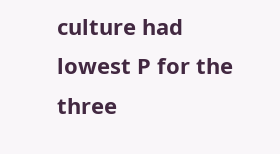culture had lowest P for the three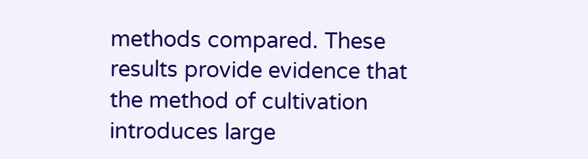methods compared. These results provide evidence that the method of cultivation introduces large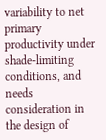variability to net primary productivity under shade-limiting conditions, and needs consideration in the design of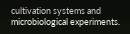cultivation systems and microbiological experiments.